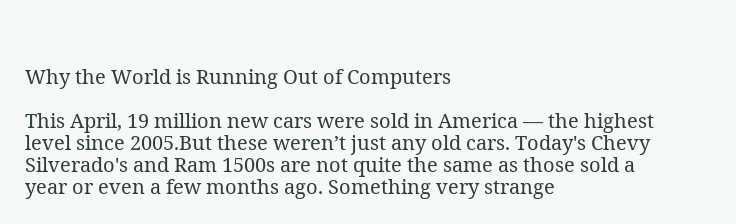Why the World is Running Out of Computers

This April, 19 million new cars were sold in America — the highest level since 2005.But these weren’t just any old cars. Today's Chevy Silverado's and Ram 1500s are not quite the same as those sold a year or even a few months ago. Something very strange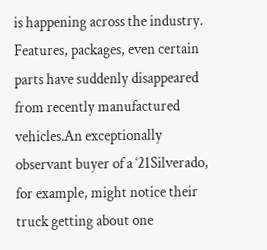is happening across the industry. Features, packages, even certain parts have suddenly disappeared from recently manufactured vehicles.An exceptionally observant buyer of a ‘21Silverado, for example, might notice their truck getting about one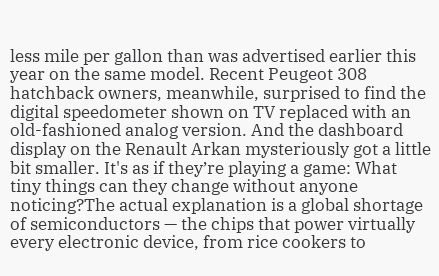less mile per gallon than was advertised earlier this year on the same model. Recent Peugeot 308 hatchback owners, meanwhile, surprised to find the digital speedometer shown on TV replaced with an old-fashioned analog version. And the dashboard display on the Renault Arkan mysteriously got a little bit smaller. It's as if they’re playing a game: What tiny things can they change without anyone noticing?The actual explanation is a global shortage of semiconductors — the chips that power virtually every electronic device, from rice cookers to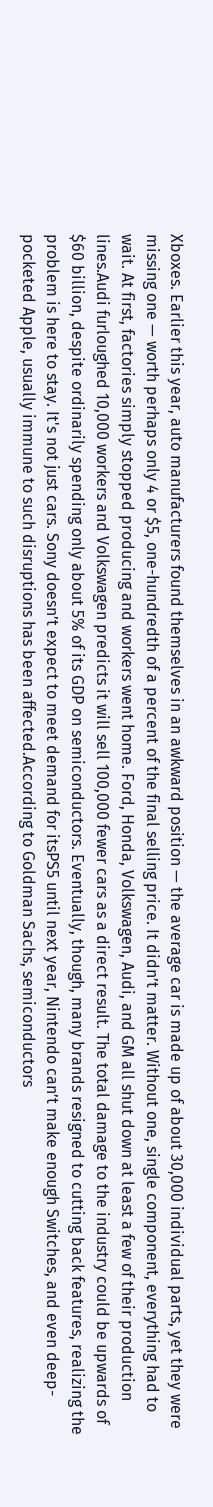Xboxes. Earlier this year, auto manufacturers found themselves in an awkward position — the average car is made up of about 30,000 individual parts, yet they were missing one — worth perhaps only 4 or $5, one-hundredth of a percent of the final selling price. It didn’t matter. Without one, single component, everything had to wait. At first, factories simply stopped producing and workers went home. Ford, Honda, Volkswagen, Audi, and GM all shut down at least a few of their production lines.Audi furloughed 10,000 workers and Volkswagen predicts it will sell 100,000 fewer cars as a direct result. The total damage to the industry could be upwards of $60 billion, despite ordinarily spending only about 5% of its GDP on semiconductors. Eventually, though, many brands resigned to cutting back features, realizing the problem is here to stay. It's not just cars. Sony doesn’t expect to meet demand for itsPS5 until next year, Nintendo can’t make enough Switches, and even deep-pocketed Apple, usually immune to such disruptions has been affected.According to Goldman Sachs, semiconductors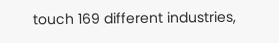touch 169 different industries,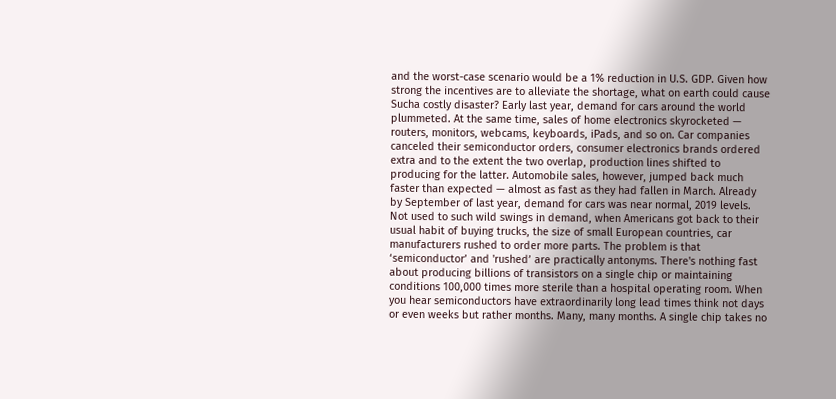and the worst-case scenario would be a 1% reduction in U.S. GDP. Given how strong the incentives are to alleviate the shortage, what on earth could cause Sucha costly disaster? Early last year, demand for cars around the world plummeted. At the same time, sales of home electronics skyrocketed — routers, monitors, webcams, keyboards, iPads, and so on. Car companies canceled their semiconductor orders, consumer electronics brands ordered extra and to the extent the two overlap, production lines shifted to producing for the latter. Automobile sales, however, jumped back much faster than expected — almost as fast as they had fallen in March. Already by September of last year, demand for cars was near normal, 2019 levels. Not used to such wild swings in demand, when Americans got back to their usual habit of buying trucks, the size of small European countries, car manufacturers rushed to order more parts. The problem is that ‘semiconductor’ and 'rushed’ are practically antonyms. There's nothing fast about producing billions of transistors on a single chip or maintaining conditions 100,000 times more sterile than a hospital operating room. When you hear semiconductors have extraordinarily long lead times think not days or even weeks but rather months. Many, many months. A single chip takes no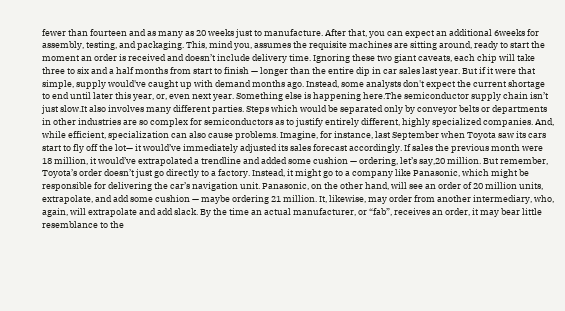fewer than fourteen and as many as 20 weeks just to manufacture. After that, you can expect an additional 6weeks for assembly, testing, and packaging. This, mind you, assumes the requisite machines are sitting around, ready to start the moment an order is received and doesn’t include delivery time. Ignoring these two giant caveats, each chip will take three to six and a half months from start to finish — longer than the entire dip in car sales last year. But if it were that simple, supply would've caught up with demand months ago. Instead, some analysts don't expect the current shortage to end until later this year, or, even next year. Something else is happening here.The semiconductor supply chain isn’t just slow.It also involves many different parties. Steps which would be separated only by conveyor belts or departments in other industries are so complex for semiconductors as to justify entirely different, highly specialized companies. And, while efficient, specialization can also cause problems. Imagine, for instance, last September when Toyota saw its cars start to fly off the lot— it would’ve immediately adjusted its sales forecast accordingly. If sales the previous month were 18 million, it would’ve extrapolated a trendline and added some cushion — ordering, let’s say,20 million. But remember, Toyota’s order doesn’t just go directly to a factory. Instead, it might go to a company like Panasonic, which might be responsible for delivering the car’s navigation unit. Panasonic, on the other hand, will see an order of 20 million units, extrapolate, and add some cushion — maybe ordering 21 million. It, likewise, may order from another intermediary, who, again, will extrapolate and add slack. By the time an actual manufacturer, or “fab”, receives an order, it may bear little resemblance to the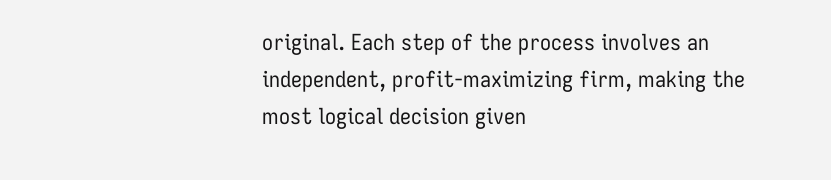original. Each step of the process involves an independent, profit-maximizing firm, making the most logical decision given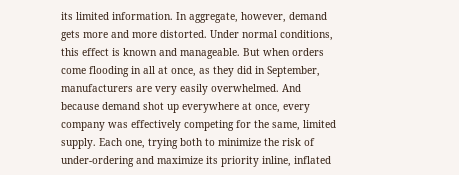its limited information. In aggregate, however, demand gets more and more distorted. Under normal conditions, this effect is known and manageable. But when orders come flooding in all at once, as they did in September, manufacturers are very easily overwhelmed. And because demand shot up everywhere at once, every company was effectively competing for the same, limited supply. Each one, trying both to minimize the risk of under-ordering and maximize its priority inline, inflated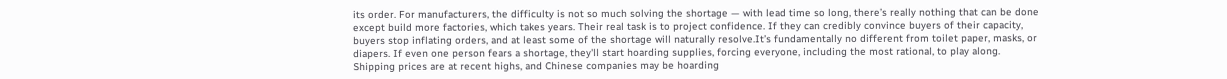its order. For manufacturers, the difficulty is not so much solving the shortage — with lead time so long, there’s really nothing that can be done except build more factories, which takes years. Their real task is to project confidence. If they can credibly convince buyers of their capacity, buyers stop inflating orders, and at least some of the shortage will naturally resolve.It’s fundamentally no different from toilet paper, masks, or diapers. If even one person fears a shortage, they'll start hoarding supplies, forcing everyone, including the most rational, to play along. Shipping prices are at recent highs, and Chinese companies may be hoarding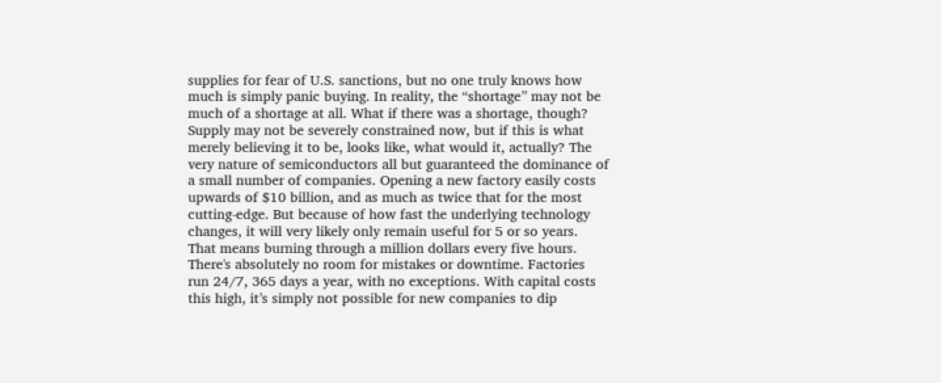supplies for fear of U.S. sanctions, but no one truly knows how much is simply panic buying. In reality, the “shortage” may not be much of a shortage at all. What if there was a shortage, though? Supply may not be severely constrained now, but if this is what merely believing it to be, looks like, what would it, actually? The very nature of semiconductors all but guaranteed the dominance of a small number of companies. Opening a new factory easily costs upwards of $10 billion, and as much as twice that for the most cutting-edge. But because of how fast the underlying technology changes, it will very likely only remain useful for 5 or so years. That means burning through a million dollars every five hours. There's absolutely no room for mistakes or downtime. Factories run 24/7, 365 days a year, with no exceptions. With capital costs this high, it’s simply not possible for new companies to dip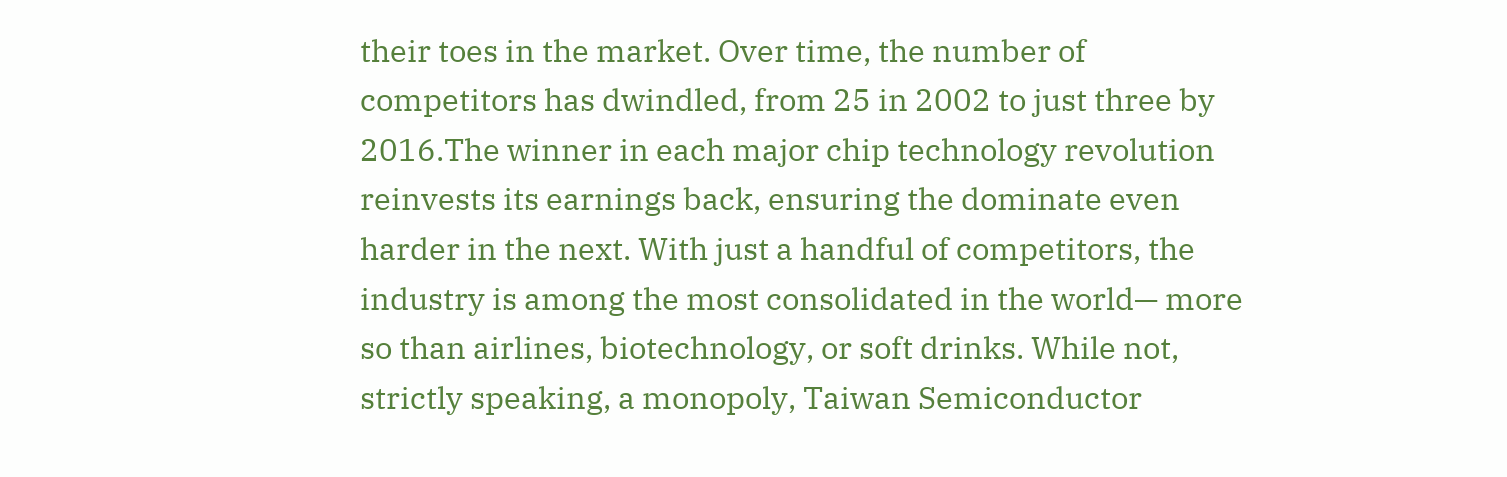their toes in the market. Over time, the number of competitors has dwindled, from 25 in 2002 to just three by 2016.The winner in each major chip technology revolution reinvests its earnings back, ensuring the dominate even harder in the next. With just a handful of competitors, the industry is among the most consolidated in the world— more so than airlines, biotechnology, or soft drinks. While not, strictly speaking, a monopoly, Taiwan Semiconductor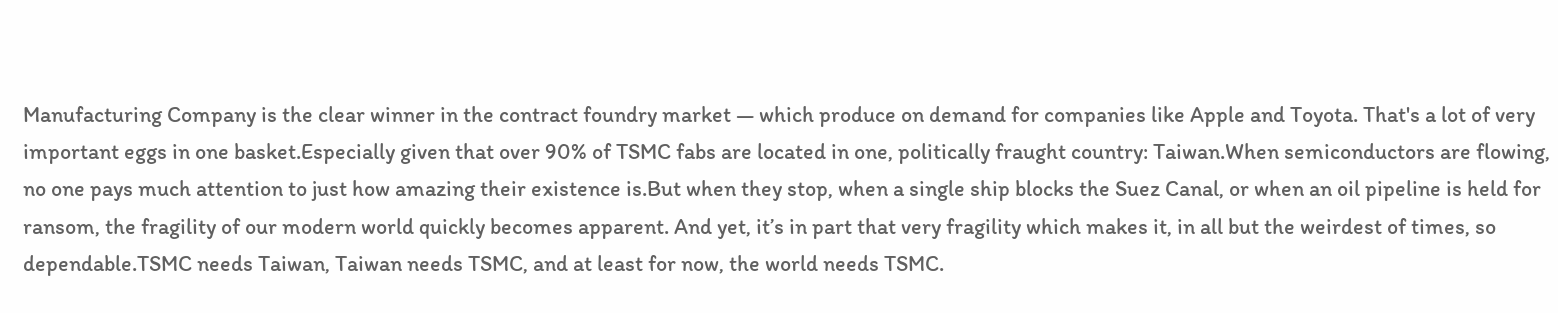Manufacturing Company is the clear winner in the contract foundry market — which produce on demand for companies like Apple and Toyota. That's a lot of very important eggs in one basket.Especially given that over 90% of TSMC fabs are located in one, politically fraught country: Taiwan.When semiconductors are flowing, no one pays much attention to just how amazing their existence is.But when they stop, when a single ship blocks the Suez Canal, or when an oil pipeline is held for ransom, the fragility of our modern world quickly becomes apparent. And yet, it’s in part that very fragility which makes it, in all but the weirdest of times, so dependable.TSMC needs Taiwan, Taiwan needs TSMC, and at least for now, the world needs TSMC.